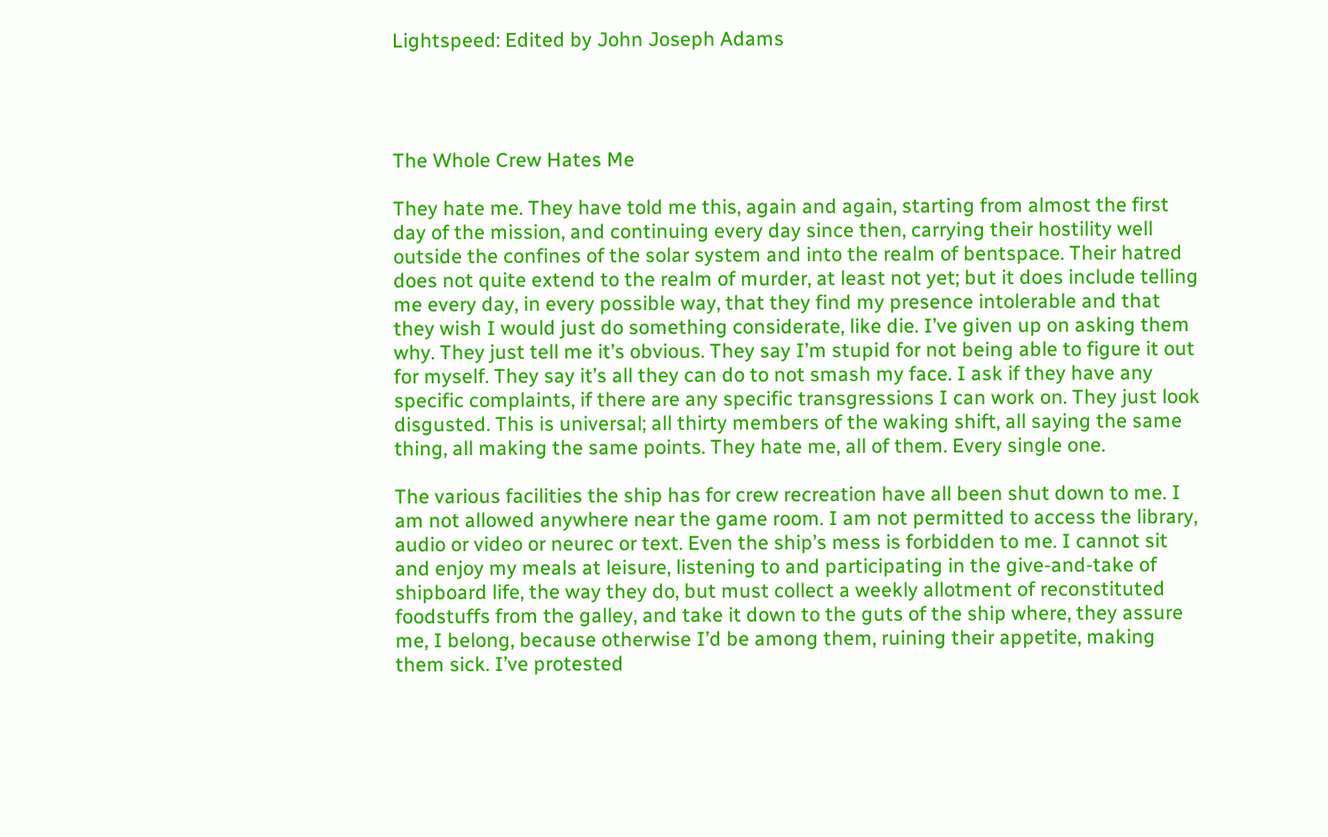Lightspeed: Edited by John Joseph Adams




The Whole Crew Hates Me

They hate me. They have told me this, again and again, starting from almost the first day of the mission, and continuing every day since then, carrying their hostility well outside the confines of the solar system and into the realm of bentspace. Their hatred does not quite extend to the realm of murder, at least not yet; but it does include telling me every day, in every possible way, that they find my presence intolerable and that they wish I would just do something considerate, like die. I’ve given up on asking them why. They just tell me it’s obvious. They say I’m stupid for not being able to figure it out for myself. They say it’s all they can do to not smash my face. I ask if they have any specific complaints, if there are any specific transgressions I can work on. They just look disgusted. This is universal; all thirty members of the waking shift, all saying the same thing, all making the same points. They hate me, all of them. Every single one.

The various facilities the ship has for crew recreation have all been shut down to me. I am not allowed anywhere near the game room. I am not permitted to access the library, audio or video or neurec or text. Even the ship’s mess is forbidden to me. I cannot sit and enjoy my meals at leisure, listening to and participating in the give-and-take of shipboard life, the way they do, but must collect a weekly allotment of reconstituted foodstuffs from the galley, and take it down to the guts of the ship where, they assure me, I belong, because otherwise I’d be among them, ruining their appetite, making them sick. I’ve protested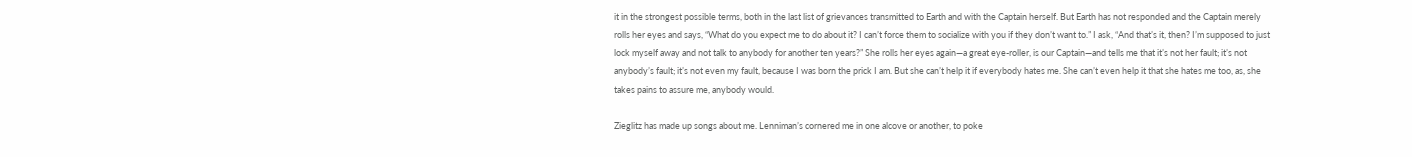it in the strongest possible terms, both in the last list of grievances transmitted to Earth and with the Captain herself. But Earth has not responded and the Captain merely rolls her eyes and says, “What do you expect me to do about it? I can’t force them to socialize with you if they don’t want to.” I ask, “And that’s it, then? I’m supposed to just lock myself away and not talk to anybody for another ten years?” She rolls her eyes again—a great eye-roller, is our Captain—and tells me that it’s not her fault; it’s not anybody’s fault; it’s not even my fault, because I was born the prick I am. But she can’t help it if everybody hates me. She can’t even help it that she hates me too, as, she takes pains to assure me, anybody would.

Zieglitz has made up songs about me. Lenniman’s cornered me in one alcove or another, to poke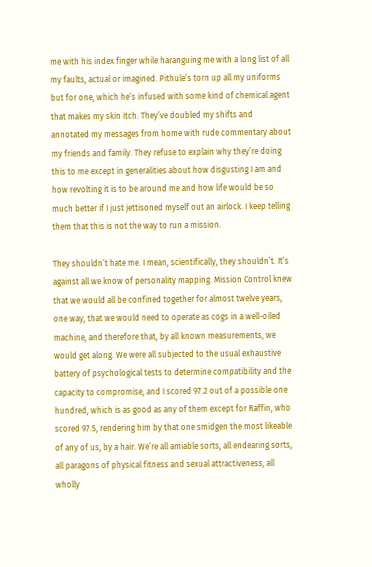me with his index finger while haranguing me with a long list of all my faults, actual or imagined. Pithule’s torn up all my uniforms but for one, which he’s infused with some kind of chemical agent that makes my skin itch. They’ve doubled my shifts and annotated my messages from home with rude commentary about my friends and family. They refuse to explain why they’re doing this to me except in generalities about how disgusting I am and how revolting it is to be around me and how life would be so much better if I just jettisoned myself out an airlock. I keep telling them that this is not the way to run a mission.

They shouldn’t hate me. I mean, scientifically, they shouldn’t. It’s against all we know of personality mapping. Mission Control knew that we would all be confined together for almost twelve years, one way, that we would need to operate as cogs in a well-oiled machine, and therefore that, by all known measurements, we would get along. We were all subjected to the usual exhaustive battery of psychological tests to determine compatibility and the capacity to compromise, and I scored 97.2 out of a possible one hundred, which is as good as any of them except for Raffin, who scored 97.5, rendering him by that one smidgen the most likeable of any of us, by a hair. We’re all amiable sorts, all endearing sorts, all paragons of physical fitness and sexual attractiveness, all wholly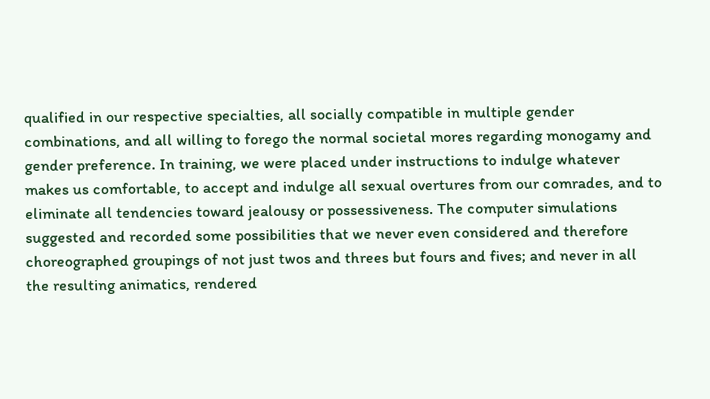qualified in our respective specialties, all socially compatible in multiple gender combinations, and all willing to forego the normal societal mores regarding monogamy and gender preference. In training, we were placed under instructions to indulge whatever makes us comfortable, to accept and indulge all sexual overtures from our comrades, and to eliminate all tendencies toward jealousy or possessiveness. The computer simulations suggested and recorded some possibilities that we never even considered and therefore choreographed groupings of not just twos and threes but fours and fives; and never in all the resulting animatics, rendered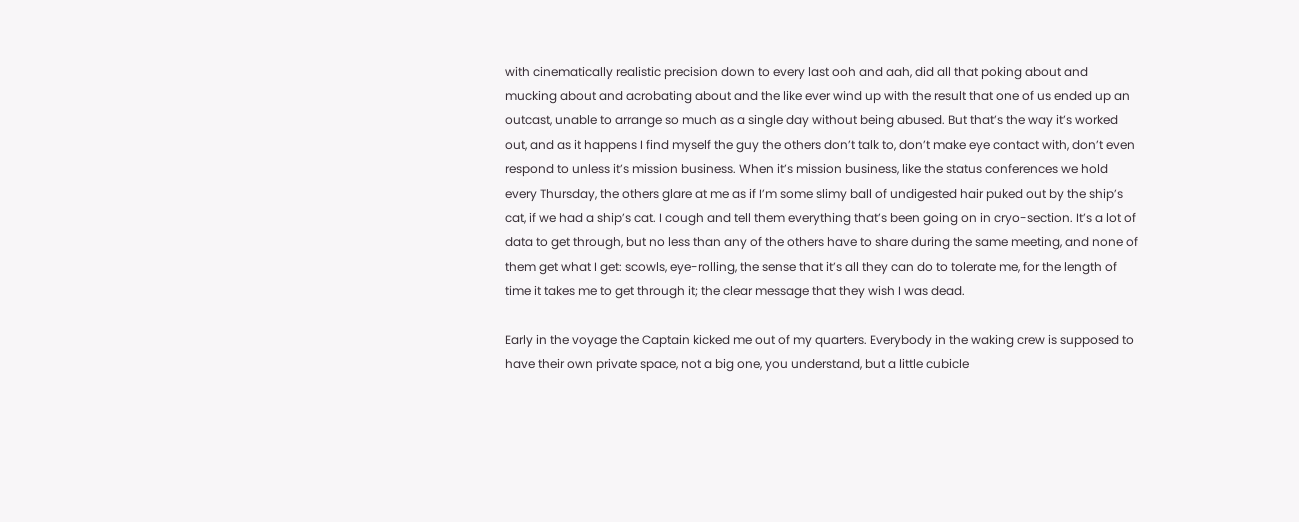with cinematically realistic precision down to every last ooh and aah, did all that poking about and mucking about and acrobating about and the like ever wind up with the result that one of us ended up an outcast, unable to arrange so much as a single day without being abused. But that’s the way it’s worked out, and as it happens I find myself the guy the others don’t talk to, don’t make eye contact with, don’t even respond to unless it’s mission business. When it’s mission business, like the status conferences we hold every Thursday, the others glare at me as if I’m some slimy ball of undigested hair puked out by the ship’s cat, if we had a ship’s cat. I cough and tell them everything that’s been going on in cryo-section. It’s a lot of data to get through, but no less than any of the others have to share during the same meeting, and none of them get what I get: scowls, eye-rolling, the sense that it’s all they can do to tolerate me, for the length of time it takes me to get through it; the clear message that they wish I was dead.

Early in the voyage the Captain kicked me out of my quarters. Everybody in the waking crew is supposed to have their own private space, not a big one, you understand, but a little cubicle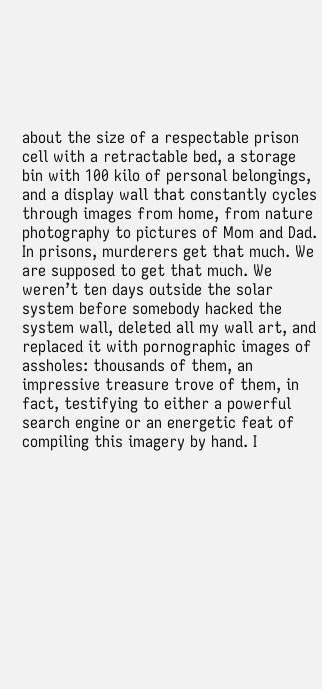about the size of a respectable prison cell with a retractable bed, a storage bin with 100 kilo of personal belongings, and a display wall that constantly cycles through images from home, from nature photography to pictures of Mom and Dad. In prisons, murderers get that much. We are supposed to get that much. We weren’t ten days outside the solar system before somebody hacked the system wall, deleted all my wall art, and replaced it with pornographic images of assholes: thousands of them, an impressive treasure trove of them, in fact, testifying to either a powerful search engine or an energetic feat of compiling this imagery by hand. I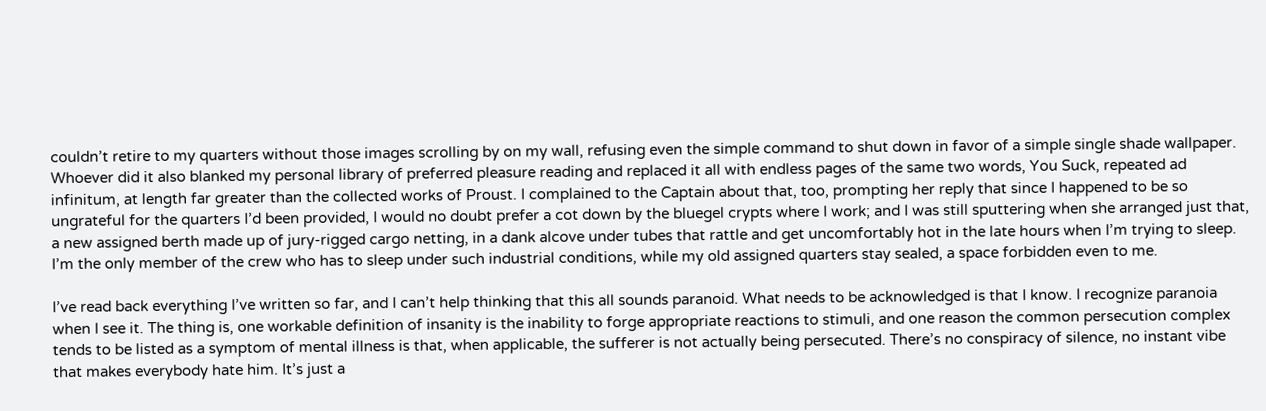couldn’t retire to my quarters without those images scrolling by on my wall, refusing even the simple command to shut down in favor of a simple single shade wallpaper. Whoever did it also blanked my personal library of preferred pleasure reading and replaced it all with endless pages of the same two words, You Suck, repeated ad infinitum, at length far greater than the collected works of Proust. I complained to the Captain about that, too, prompting her reply that since I happened to be so ungrateful for the quarters I’d been provided, I would no doubt prefer a cot down by the bluegel crypts where I work; and I was still sputtering when she arranged just that, a new assigned berth made up of jury-rigged cargo netting, in a dank alcove under tubes that rattle and get uncomfortably hot in the late hours when I’m trying to sleep. I’m the only member of the crew who has to sleep under such industrial conditions, while my old assigned quarters stay sealed, a space forbidden even to me.

I’ve read back everything I’ve written so far, and I can’t help thinking that this all sounds paranoid. What needs to be acknowledged is that I know. I recognize paranoia when I see it. The thing is, one workable definition of insanity is the inability to forge appropriate reactions to stimuli, and one reason the common persecution complex tends to be listed as a symptom of mental illness is that, when applicable, the sufferer is not actually being persecuted. There’s no conspiracy of silence, no instant vibe that makes everybody hate him. It’s just a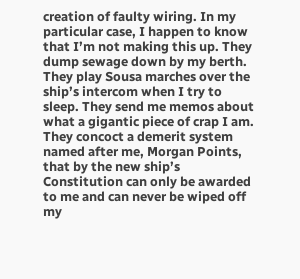creation of faulty wiring. In my particular case, I happen to know that I’m not making this up. They dump sewage down by my berth. They play Sousa marches over the ship’s intercom when I try to sleep. They send me memos about what a gigantic piece of crap I am. They concoct a demerit system named after me, Morgan Points, that by the new ship’s Constitution can only be awarded to me and can never be wiped off my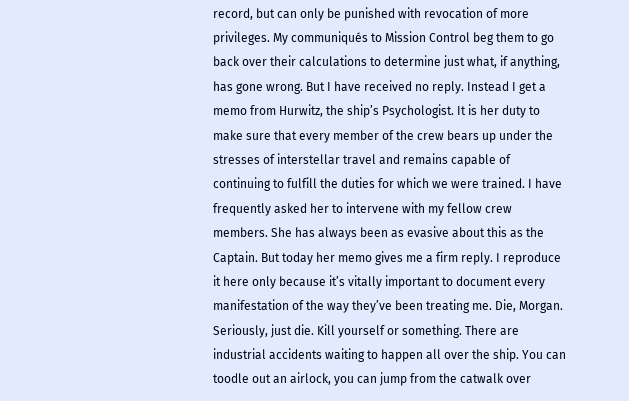record, but can only be punished with revocation of more privileges. My communiqués to Mission Control beg them to go back over their calculations to determine just what, if anything, has gone wrong. But I have received no reply. Instead I get a memo from Hurwitz, the ship’s Psychologist. It is her duty to make sure that every member of the crew bears up under the stresses of interstellar travel and remains capable of continuing to fulfill the duties for which we were trained. I have frequently asked her to intervene with my fellow crew members. She has always been as evasive about this as the Captain. But today her memo gives me a firm reply. I reproduce it here only because it’s vitally important to document every manifestation of the way they’ve been treating me. Die, Morgan. Seriously, just die. Kill yourself or something. There are industrial accidents waiting to happen all over the ship. You can toodle out an airlock, you can jump from the catwalk over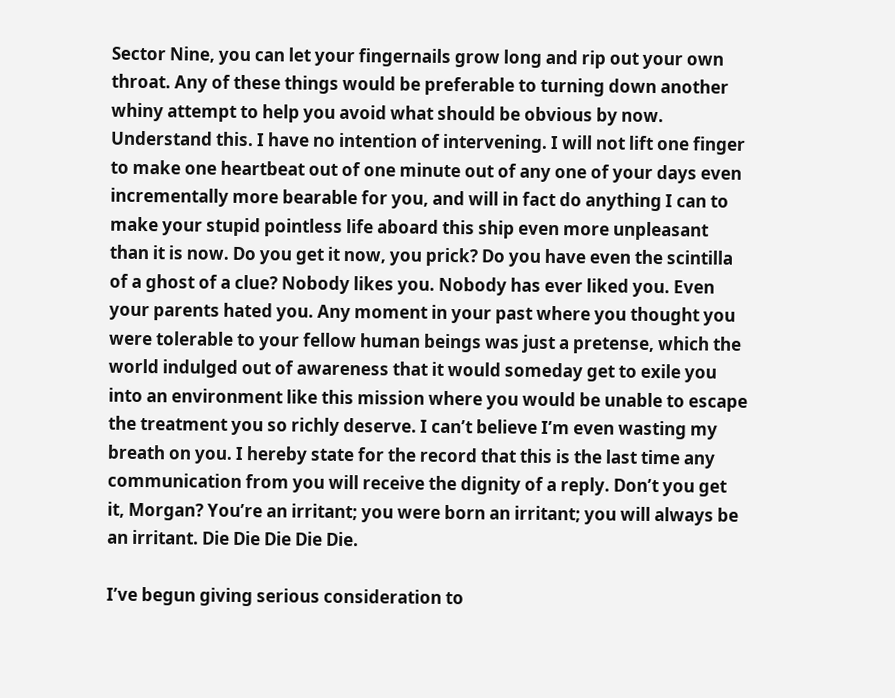Sector Nine, you can let your fingernails grow long and rip out your own throat. Any of these things would be preferable to turning down another whiny attempt to help you avoid what should be obvious by now. Understand this. I have no intention of intervening. I will not lift one finger to make one heartbeat out of one minute out of any one of your days even incrementally more bearable for you, and will in fact do anything I can to make your stupid pointless life aboard this ship even more unpleasant than it is now. Do you get it now, you prick? Do you have even the scintilla of a ghost of a clue? Nobody likes you. Nobody has ever liked you. Even your parents hated you. Any moment in your past where you thought you were tolerable to your fellow human beings was just a pretense, which the world indulged out of awareness that it would someday get to exile you into an environment like this mission where you would be unable to escape the treatment you so richly deserve. I can’t believe I’m even wasting my breath on you. I hereby state for the record that this is the last time any communication from you will receive the dignity of a reply. Don’t you get it, Morgan? You’re an irritant; you were born an irritant; you will always be an irritant. Die Die Die Die Die.

I’ve begun giving serious consideration to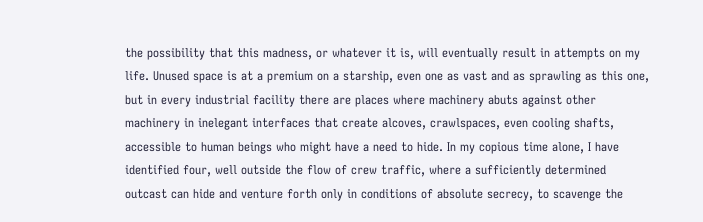the possibility that this madness, or whatever it is, will eventually result in attempts on my life. Unused space is at a premium on a starship, even one as vast and as sprawling as this one, but in every industrial facility there are places where machinery abuts against other machinery in inelegant interfaces that create alcoves, crawlspaces, even cooling shafts, accessible to human beings who might have a need to hide. In my copious time alone, I have identified four, well outside the flow of crew traffic, where a sufficiently determined outcast can hide and venture forth only in conditions of absolute secrecy, to scavenge the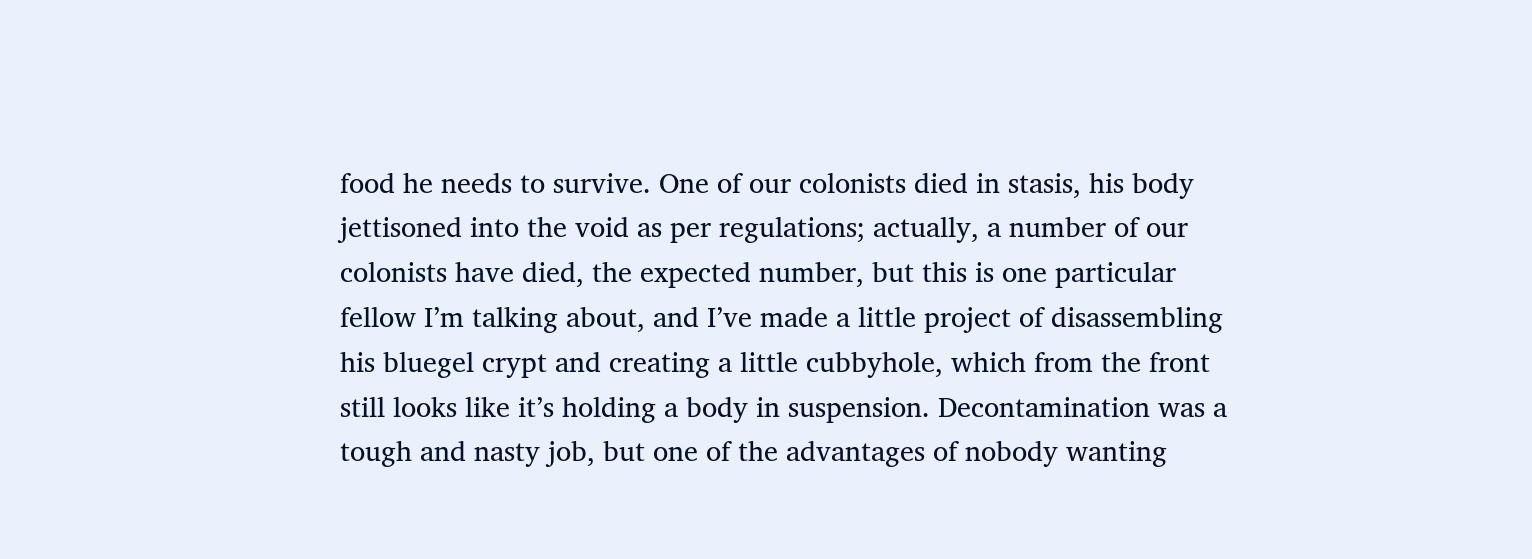food he needs to survive. One of our colonists died in stasis, his body jettisoned into the void as per regulations; actually, a number of our colonists have died, the expected number, but this is one particular fellow I’m talking about, and I’ve made a little project of disassembling his bluegel crypt and creating a little cubbyhole, which from the front still looks like it’s holding a body in suspension. Decontamination was a tough and nasty job, but one of the advantages of nobody wanting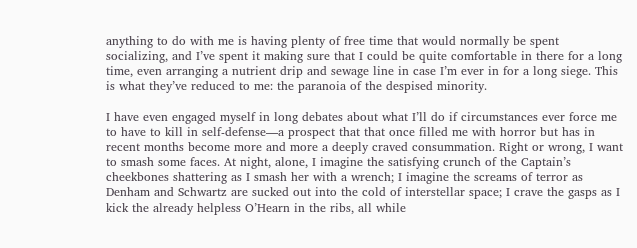anything to do with me is having plenty of free time that would normally be spent socializing, and I’ve spent it making sure that I could be quite comfortable in there for a long time, even arranging a nutrient drip and sewage line in case I’m ever in for a long siege. This is what they’ve reduced to me: the paranoia of the despised minority.

I have even engaged myself in long debates about what I’ll do if circumstances ever force me to have to kill in self-defense—a prospect that that once filled me with horror but has in recent months become more and more a deeply craved consummation. Right or wrong, I want to smash some faces. At night, alone, I imagine the satisfying crunch of the Captain’s cheekbones shattering as I smash her with a wrench; I imagine the screams of terror as Denham and Schwartz are sucked out into the cold of interstellar space; I crave the gasps as I kick the already helpless O’Hearn in the ribs, all while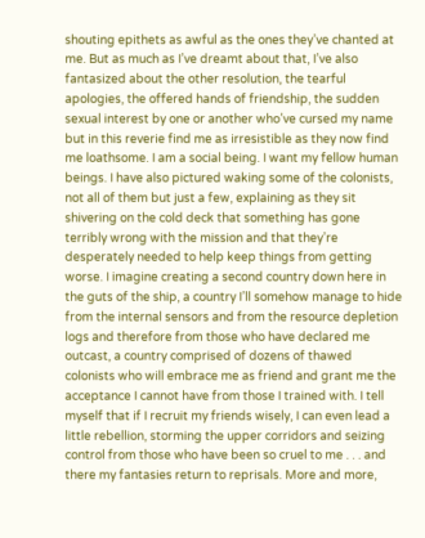shouting epithets as awful as the ones they’ve chanted at me. But as much as I’ve dreamt about that, I’ve also fantasized about the other resolution, the tearful apologies, the offered hands of friendship, the sudden sexual interest by one or another who’ve cursed my name but in this reverie find me as irresistible as they now find me loathsome. I am a social being. I want my fellow human beings. I have also pictured waking some of the colonists, not all of them but just a few, explaining as they sit shivering on the cold deck that something has gone terribly wrong with the mission and that they’re desperately needed to help keep things from getting worse. I imagine creating a second country down here in the guts of the ship, a country I’ll somehow manage to hide from the internal sensors and from the resource depletion logs and therefore from those who have declared me outcast, a country comprised of dozens of thawed colonists who will embrace me as friend and grant me the acceptance I cannot have from those I trained with. I tell myself that if I recruit my friends wisely, I can even lead a little rebellion, storming the upper corridors and seizing control from those who have been so cruel to me . . . and there my fantasies return to reprisals. More and more,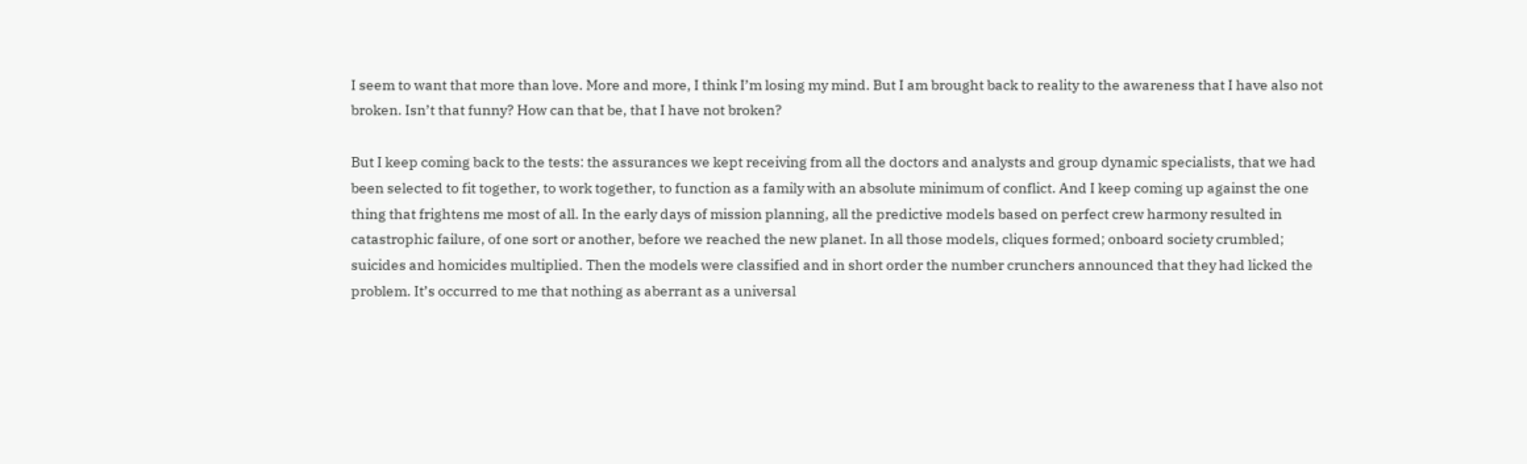I seem to want that more than love. More and more, I think I’m losing my mind. But I am brought back to reality to the awareness that I have also not broken. Isn’t that funny? How can that be, that I have not broken?

But I keep coming back to the tests: the assurances we kept receiving from all the doctors and analysts and group dynamic specialists, that we had been selected to fit together, to work together, to function as a family with an absolute minimum of conflict. And I keep coming up against the one thing that frightens me most of all. In the early days of mission planning, all the predictive models based on perfect crew harmony resulted in catastrophic failure, of one sort or another, before we reached the new planet. In all those models, cliques formed; onboard society crumbled; suicides and homicides multiplied. Then the models were classified and in short order the number crunchers announced that they had licked the problem. It’s occurred to me that nothing as aberrant as a universal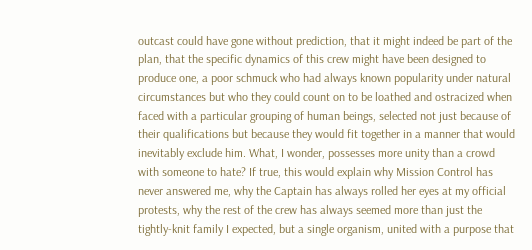outcast could have gone without prediction, that it might indeed be part of the plan, that the specific dynamics of this crew might have been designed to produce one, a poor schmuck who had always known popularity under natural circumstances but who they could count on to be loathed and ostracized when faced with a particular grouping of human beings, selected not just because of their qualifications but because they would fit together in a manner that would inevitably exclude him. What, I wonder, possesses more unity than a crowd with someone to hate? If true, this would explain why Mission Control has never answered me, why the Captain has always rolled her eyes at my official protests, why the rest of the crew has always seemed more than just the tightly-knit family I expected, but a single organism, united with a purpose that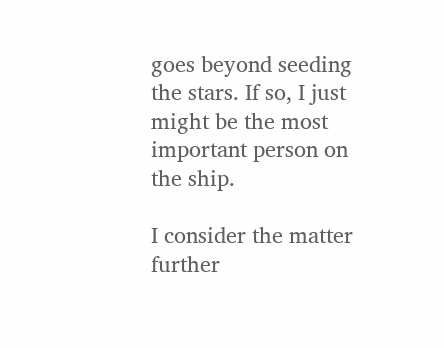goes beyond seeding the stars. If so, I just might be the most important person on the ship.

I consider the matter further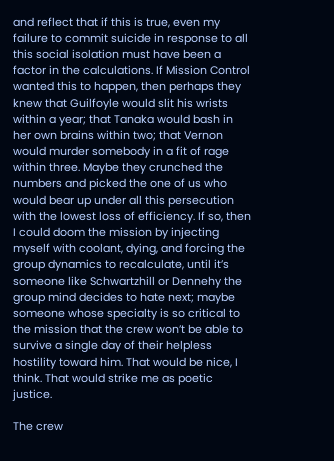and reflect that if this is true, even my failure to commit suicide in response to all this social isolation must have been a factor in the calculations. If Mission Control wanted this to happen, then perhaps they knew that Guilfoyle would slit his wrists within a year; that Tanaka would bash in her own brains within two; that Vernon would murder somebody in a fit of rage within three. Maybe they crunched the numbers and picked the one of us who would bear up under all this persecution with the lowest loss of efficiency. If so, then I could doom the mission by injecting myself with coolant, dying, and forcing the group dynamics to recalculate, until it’s someone like Schwartzhill or Dennehy the group mind decides to hate next; maybe someone whose specialty is so critical to the mission that the crew won’t be able to survive a single day of their helpless hostility toward him. That would be nice, I think. That would strike me as poetic justice.

The crew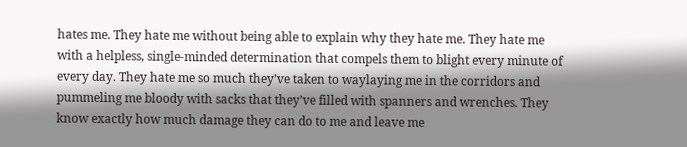hates me. They hate me without being able to explain why they hate me. They hate me with a helpless, single-minded determination that compels them to blight every minute of every day. They hate me so much they’ve taken to waylaying me in the corridors and pummeling me bloody with sacks that they’ve filled with spanners and wrenches. They know exactly how much damage they can do to me and leave me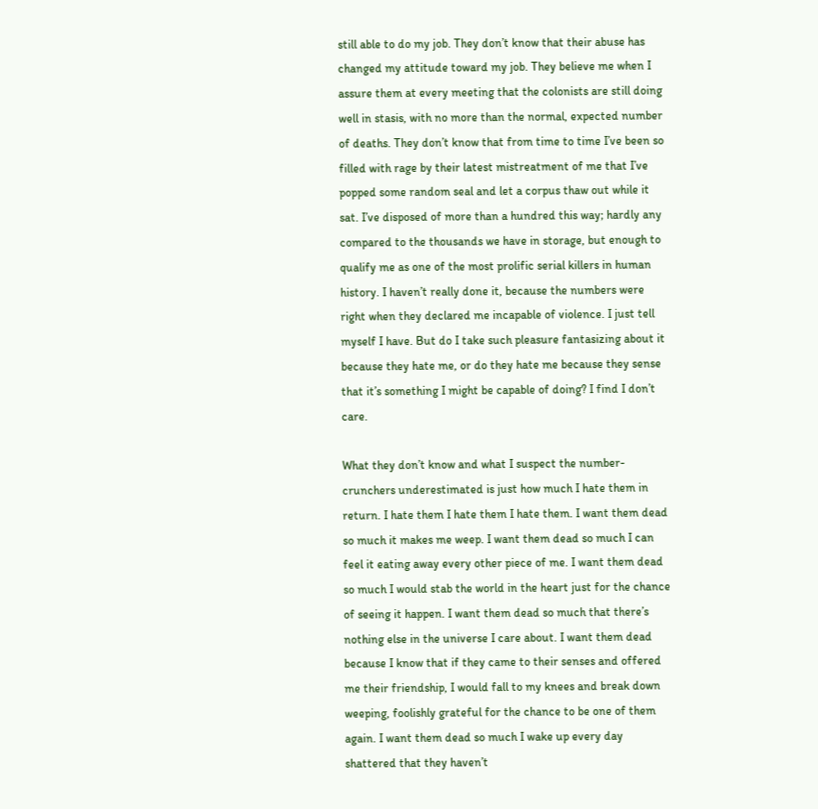still able to do my job. They don’t know that their abuse has changed my attitude toward my job. They believe me when I assure them at every meeting that the colonists are still doing well in stasis, with no more than the normal, expected number of deaths. They don’t know that from time to time I’ve been so filled with rage by their latest mistreatment of me that I’ve popped some random seal and let a corpus thaw out while it sat. I’ve disposed of more than a hundred this way; hardly any compared to the thousands we have in storage, but enough to qualify me as one of the most prolific serial killers in human history. I haven’t really done it, because the numbers were right when they declared me incapable of violence. I just tell myself I have. But do I take such pleasure fantasizing about it because they hate me, or do they hate me because they sense that it’s something I might be capable of doing? I find I don’t care.

What they don’t know and what I suspect the number-crunchers underestimated is just how much I hate them in return. I hate them I hate them I hate them. I want them dead so much it makes me weep. I want them dead so much I can feel it eating away every other piece of me. I want them dead so much I would stab the world in the heart just for the chance of seeing it happen. I want them dead so much that there’s nothing else in the universe I care about. I want them dead because I know that if they came to their senses and offered me their friendship, I would fall to my knees and break down weeping, foolishly grateful for the chance to be one of them again. I want them dead so much I wake up every day shattered that they haven’t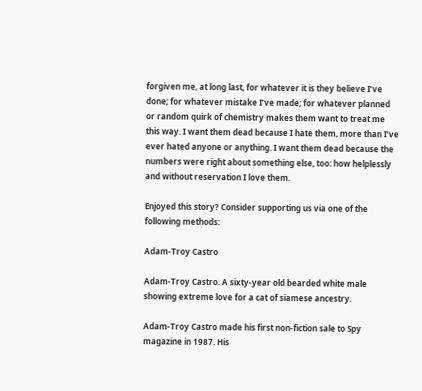forgiven me, at long last, for whatever it is they believe I’ve done; for whatever mistake I’ve made; for whatever planned or random quirk of chemistry makes them want to treat me this way. I want them dead because I hate them, more than I’ve ever hated anyone or anything. I want them dead because the numbers were right about something else, too: how helplessly and without reservation I love them.

Enjoyed this story? Consider supporting us via one of the following methods:

Adam-Troy Castro

Adam-Troy Castro. A sixty-year old bearded white male showing extreme love for a cat of siamese ancestry.

Adam-Troy Castro made his first non-fiction sale to Spy magazine in 1987. His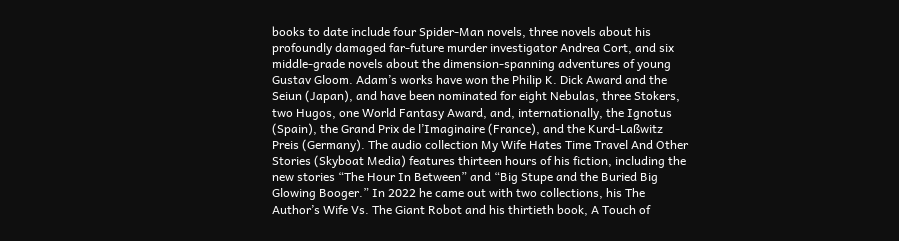books to date include four Spider-Man novels, three novels about his profoundly damaged far-future murder investigator Andrea Cort, and six middle-grade novels about the dimension-spanning adventures of young Gustav Gloom. Adam’s works have won the Philip K. Dick Award and the Seiun (Japan), and have been nominated for eight Nebulas, three Stokers, two Hugos, one World Fantasy Award, and, internationally, the Ignotus (Spain), the Grand Prix de l’Imaginaire (France), and the Kurd-Laßwitz Preis (Germany). The audio collection My Wife Hates Time Travel And Other Stories (Skyboat Media) features thirteen hours of his fiction, including the new stories “The Hour In Between” and “Big Stupe and the Buried Big Glowing Booger.” In 2022 he came out with two collections, his The Author’s Wife Vs. The Giant Robot and his thirtieth book, A Touch of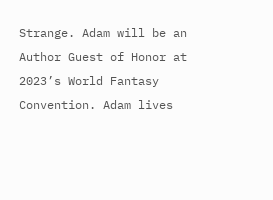Strange. Adam will be an Author Guest of Honor at 2023’s World Fantasy Convention. Adam lives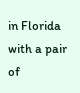in Florida with a pair of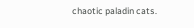chaotic paladin cats.